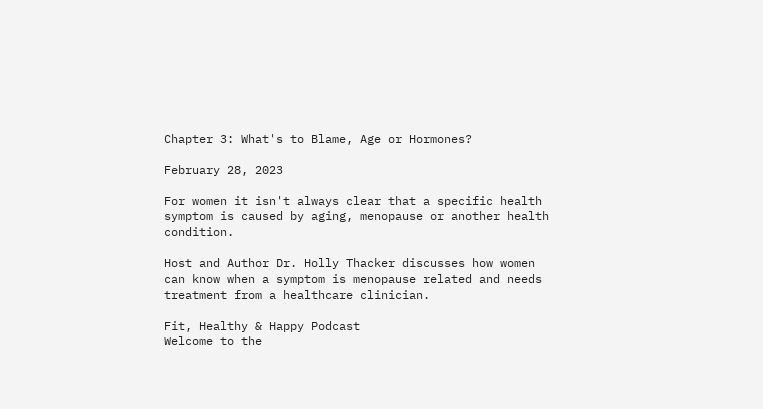Chapter 3: What's to Blame, Age or Hormones?

February 28, 2023

For women it isn't always clear that a specific health symptom is caused by aging, menopause or another health condition.

Host and Author Dr. Holly Thacker discusses how women can know when a symptom is menopause related and needs treatment from a healthcare clinician.

Fit, Healthy & Happy Podcast
Welcome to the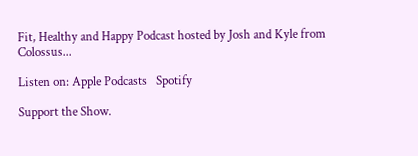Fit, Healthy and Happy Podcast hosted by Josh and Kyle from Colossus...

Listen on: Apple Podcasts   Spotify

Support the Show.